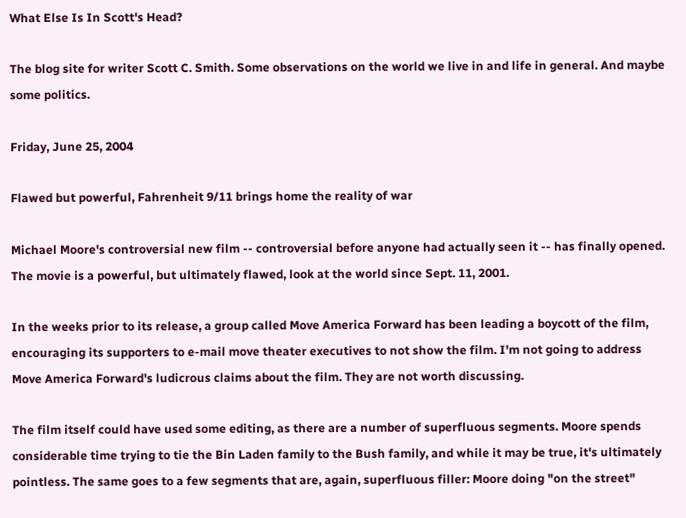What Else Is In Scott's Head?

The blog site for writer Scott C. Smith. Some observations on the world we live in and life in general. And maybe some politics.

Friday, June 25, 2004

Flawed but powerful, Fahrenheit 9/11 brings home the reality of war

Michael Moore's controversial new film -- controversial before anyone had actually seen it -- has finally opened. The movie is a powerful, but ultimately flawed, look at the world since Sept. 11, 2001.

In the weeks prior to its release, a group called Move America Forward has been leading a boycott of the film, encouraging its supporters to e-mail move theater executives to not show the film. I'm not going to address Move America Forward's ludicrous claims about the film. They are not worth discussing.

The film itself could have used some editing, as there are a number of superfluous segments. Moore spends considerable time trying to tie the Bin Laden family to the Bush family, and while it may be true, it's ultimately pointless. The same goes to a few segments that are, again, superfluous filler: Moore doing "on the street"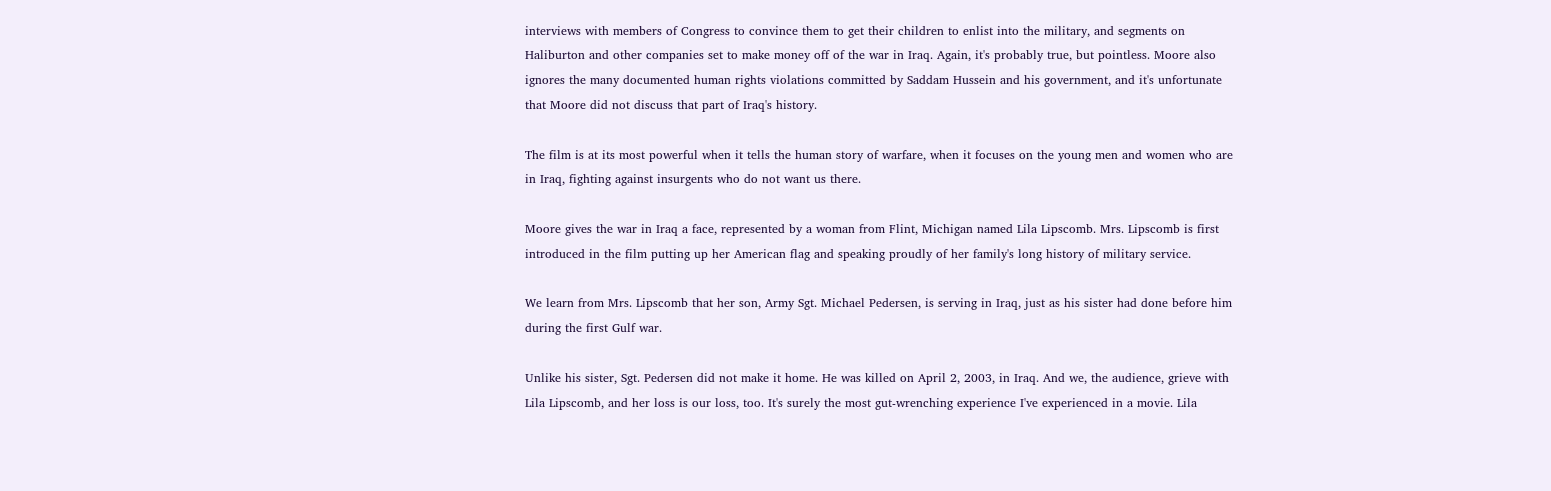interviews with members of Congress to convince them to get their children to enlist into the military, and segments on Haliburton and other companies set to make money off of the war in Iraq. Again, it's probably true, but pointless. Moore also ignores the many documented human rights violations committed by Saddam Hussein and his government, and it's unfortunate that Moore did not discuss that part of Iraq's history.

The film is at its most powerful when it tells the human story of warfare, when it focuses on the young men and women who are in Iraq, fighting against insurgents who do not want us there.

Moore gives the war in Iraq a face, represented by a woman from Flint, Michigan named Lila Lipscomb. Mrs. Lipscomb is first introduced in the film putting up her American flag and speaking proudly of her family's long history of military service.

We learn from Mrs. Lipscomb that her son, Army Sgt. Michael Pedersen, is serving in Iraq, just as his sister had done before him during the first Gulf war.

Unlike his sister, Sgt. Pedersen did not make it home. He was killed on April 2, 2003, in Iraq. And we, the audience, grieve with Lila Lipscomb, and her loss is our loss, too. It's surely the most gut-wrenching experience I've experienced in a movie. Lila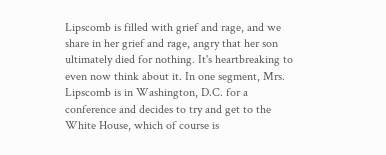Lipscomb is filled with grief and rage, and we share in her grief and rage, angry that her son ultimately died for nothing. It's heartbreaking to even now think about it. In one segment, Mrs. Lipscomb is in Washington, D.C. for a conference and decides to try and get to the White House, which of course is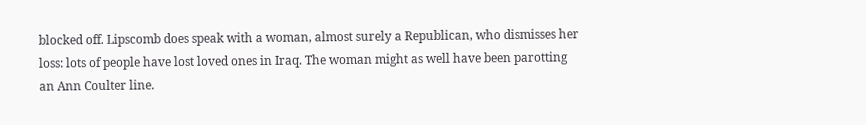blocked off. Lipscomb does speak with a woman, almost surely a Republican, who dismisses her loss: lots of people have lost loved ones in Iraq. The woman might as well have been parotting an Ann Coulter line.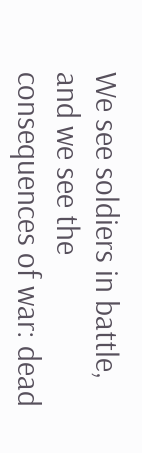We see soldiers in battle, and we see the consequences of war: dead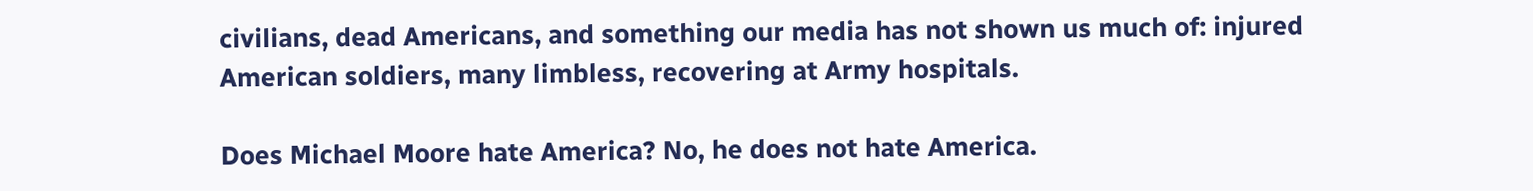civilians, dead Americans, and something our media has not shown us much of: injured American soldiers, many limbless, recovering at Army hospitals.

Does Michael Moore hate America? No, he does not hate America.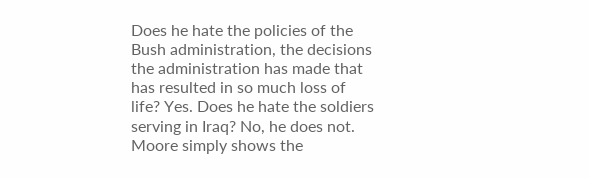Does he hate the policies of the Bush administration, the decisions the administration has made that has resulted in so much loss of life? Yes. Does he hate the soldiers serving in Iraq? No, he does not. Moore simply shows the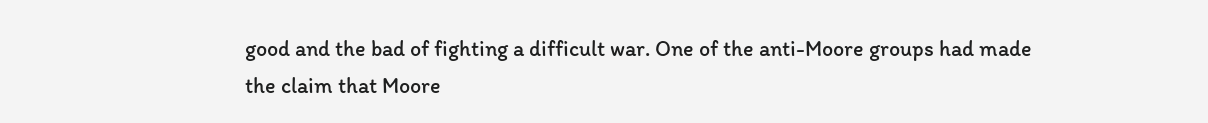good and the bad of fighting a difficult war. One of the anti-Moore groups had made the claim that Moore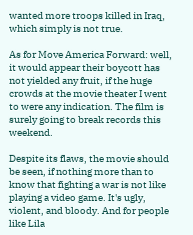wanted more troops killed in Iraq, which simply is not true.

As for Move America Forward: well, it would appear their boycott has not yielded any fruit, if the huge crowds at the movie theater I went to were any indication. The film is surely going to break records this weekend.

Despite its flaws, the movie should be seen, if nothing more than to know that fighting a war is not like playing a video game. It's ugly, violent, and bloody. And for people like Lila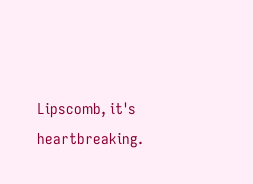Lipscomb, it's heartbreaking.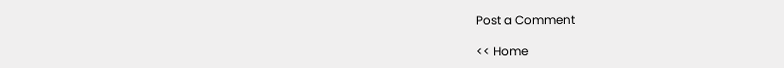Post a Comment

<< Home